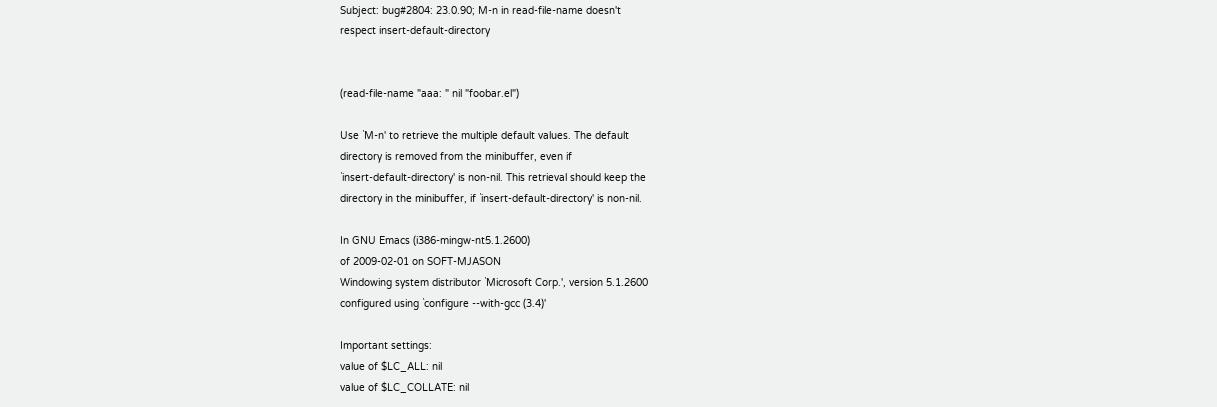Subject: bug#2804: 23.0.90; M-n in read-file-name doesn't
respect insert-default-directory


(read-file-name "aaa: " nil "foobar.el")

Use `M-n' to retrieve the multiple default values. The default
directory is removed from the minibuffer, even if
`insert-default-directory' is non-nil. This retrieval should keep the
directory in the minibuffer, if `insert-default-directory' is non-nil.

In GNU Emacs (i386-mingw-nt5.1.2600)
of 2009-02-01 on SOFT-MJASON
Windowing system distributor `Microsoft Corp.', version 5.1.2600
configured using `configure --with-gcc (3.4)'

Important settings:
value of $LC_ALL: nil
value of $LC_COLLATE: nil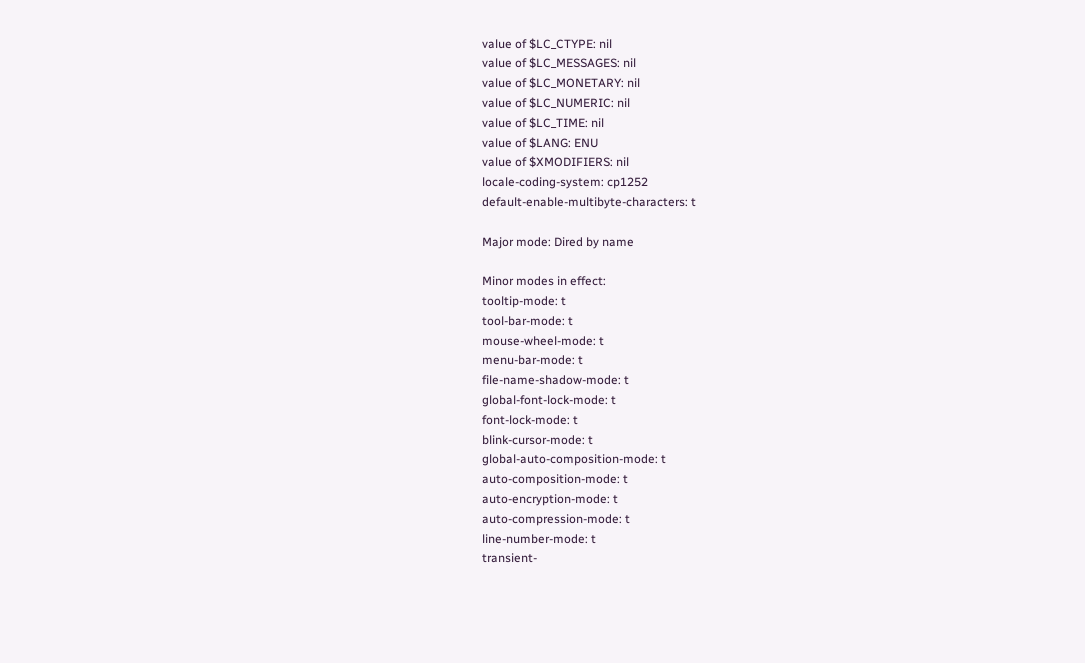value of $LC_CTYPE: nil
value of $LC_MESSAGES: nil
value of $LC_MONETARY: nil
value of $LC_NUMERIC: nil
value of $LC_TIME: nil
value of $LANG: ENU
value of $XMODIFIERS: nil
locale-coding-system: cp1252
default-enable-multibyte-characters: t

Major mode: Dired by name

Minor modes in effect:
tooltip-mode: t
tool-bar-mode: t
mouse-wheel-mode: t
menu-bar-mode: t
file-name-shadow-mode: t
global-font-lock-mode: t
font-lock-mode: t
blink-cursor-mode: t
global-auto-composition-mode: t
auto-composition-mode: t
auto-encryption-mode: t
auto-compression-mode: t
line-number-mode: t
transient-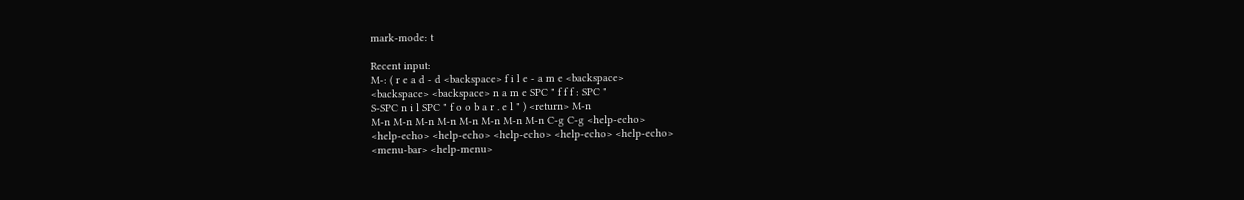mark-mode: t

Recent input:
M-: ( r e a d - d <backspace> f i l e - a m e <backspace>
<backspace> <backspace> n a m e SPC " f f f : SPC "
S-SPC n i l SPC " f o o b a r . e l " ) <return> M-n
M-n M-n M-n M-n M-n M-n M-n M-n C-g C-g <help-echo>
<help-echo> <help-echo> <help-echo> <help-echo> <help-echo>
<menu-bar> <help-menu>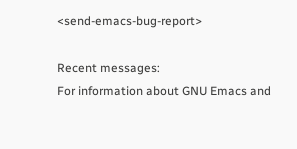<send-emacs-bug-report>

Recent messages:
For information about GNU Emacs and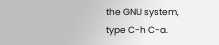the GNU system, type C-h C-a.